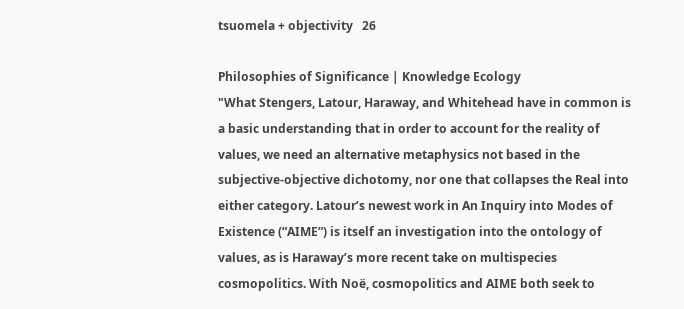tsuomela + objectivity   26

Philosophies of Significance | Knowledge Ecology
"What Stengers, Latour, Haraway, and Whitehead have in common is a basic understanding that in order to account for the reality of values, we need an alternative metaphysics not based in the subjective-objective dichotomy, nor one that collapses the Real into either category. Latour’s newest work in An Inquiry into Modes of Existence (“AIME”) is itself an investigation into the ontology of values, as is Haraway’s more recent take on multispecies cosmopolitics. With Noë, cosmopolitics and AIME both seek to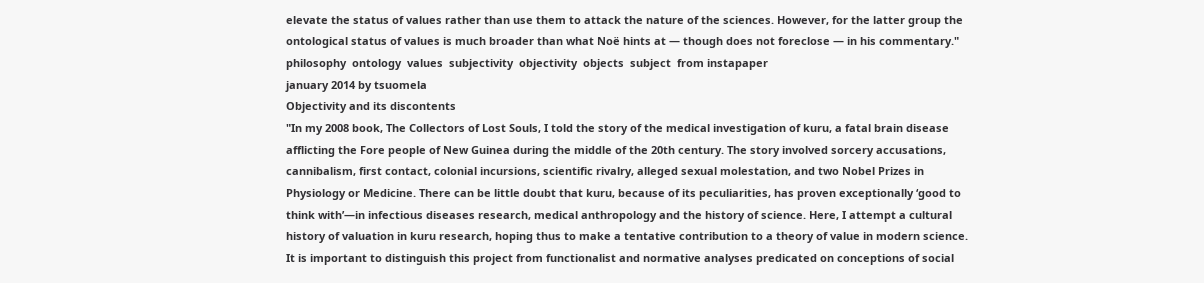elevate the status of values rather than use them to attack the nature of the sciences. However, for the latter group the ontological status of values is much broader than what Noë hints at — though does not foreclose — in his commentary."
philosophy  ontology  values  subjectivity  objectivity  objects  subject  from instapaper
january 2014 by tsuomela
Objectivity and its discontents
"In my 2008 book, The Collectors of Lost Souls, I told the story of the medical investigation of kuru, a fatal brain disease afflicting the Fore people of New Guinea during the middle of the 20th century. The story involved sorcery accusations, cannibalism, first contact, colonial incursions, scientific rivalry, alleged sexual molestation, and two Nobel Prizes in Physiology or Medicine. There can be little doubt that kuru, because of its peculiarities, has proven exceptionally ‘good to think with’—in infectious diseases research, medical anthropology and the history of science. Here, I attempt a cultural history of valuation in kuru research, hoping thus to make a tentative contribution to a theory of value in modern science. It is important to distinguish this project from functionalist and normative analyses predicated on conceptions of social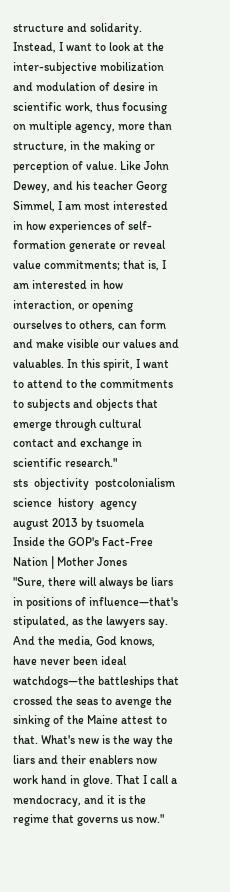structure and solidarity. Instead, I want to look at the inter-subjective mobilization and modulation of desire in scientific work, thus focusing on multiple agency, more than structure, in the making or perception of value. Like John Dewey, and his teacher Georg Simmel, I am most interested in how experiences of self-formation generate or reveal value commitments; that is, I am interested in how interaction, or opening ourselves to others, can form and make visible our values and valuables. In this spirit, I want to attend to the commitments to subjects and objects that emerge through cultural contact and exchange in scientific research."
sts  objectivity  postcolonialism  science  history  agency
august 2013 by tsuomela
Inside the GOP's Fact-Free Nation | Mother Jones
"Sure, there will always be liars in positions of influence—that's stipulated, as the lawyers say. And the media, God knows, have never been ideal watchdogs—the battleships that crossed the seas to avenge the sinking of the Maine attest to that. What's new is the way the liars and their enablers now work hand in glove. That I call a mendocracy, and it is the regime that governs us now."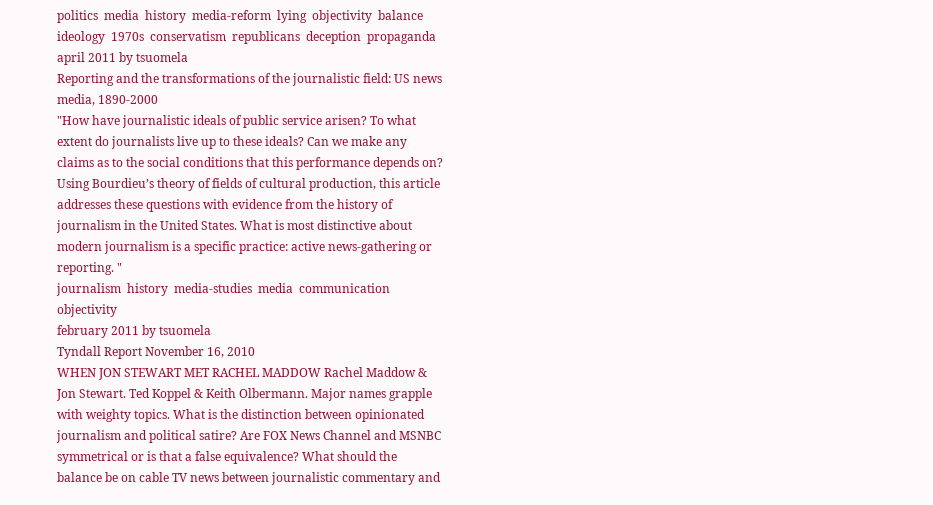politics  media  history  media-reform  lying  objectivity  balance  ideology  1970s  conservatism  republicans  deception  propaganda
april 2011 by tsuomela
Reporting and the transformations of the journalistic field: US news media, 1890-2000
"How have journalistic ideals of public service arisen? To what extent do journalists live up to these ideals? Can we make any claims as to the social conditions that this performance depends on? Using Bourdieu’s theory of fields of cultural production, this article addresses these questions with evidence from the history of journalism in the United States. What is most distinctive about modern journalism is a specific practice: active news-gathering or reporting. "
journalism  history  media-studies  media  communication  objectivity
february 2011 by tsuomela
Tyndall Report November 16, 2010
WHEN JON STEWART MET RACHEL MADDOW Rachel Maddow & Jon Stewart. Ted Koppel & Keith Olbermann. Major names grapple with weighty topics. What is the distinction between opinionated journalism and political satire? Are FOX News Channel and MSNBC symmetrical or is that a false equivalence? What should the balance be on cable TV news between journalistic commentary and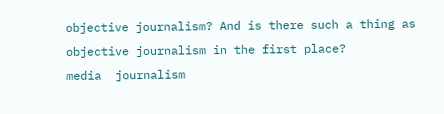objective journalism? And is there such a thing as objective journalism in the first place?
media  journalism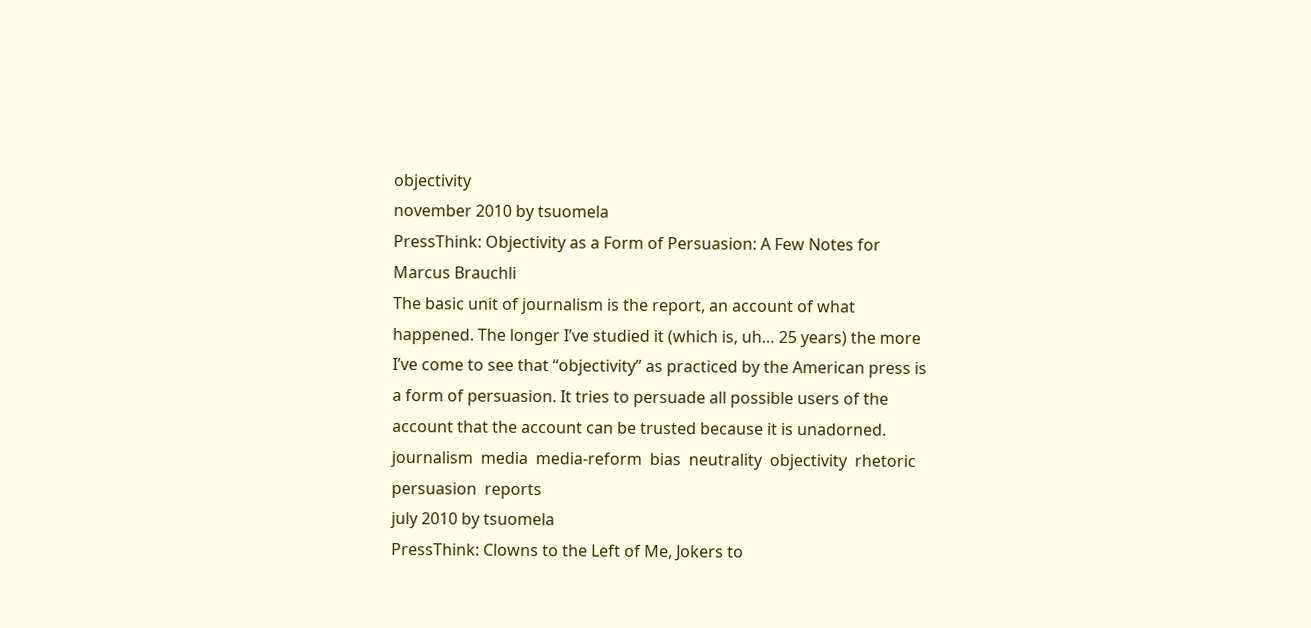objectivity
november 2010 by tsuomela
PressThink: Objectivity as a Form of Persuasion: A Few Notes for Marcus Brauchli
The basic unit of journalism is the report, an account of what happened. The longer I’ve studied it (which is, uh… 25 years) the more I’ve come to see that “objectivity” as practiced by the American press is a form of persuasion. It tries to persuade all possible users of the account that the account can be trusted because it is unadorned.
journalism  media  media-reform  bias  neutrality  objectivity  rhetoric  persuasion  reports
july 2010 by tsuomela
PressThink: Clowns to the Left of Me, Jokers to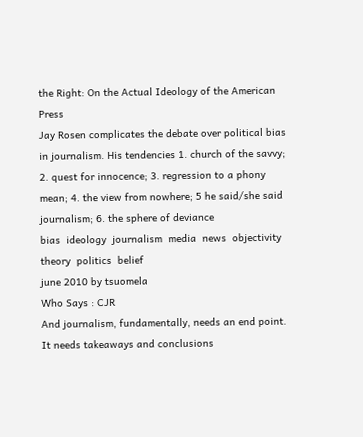the Right: On the Actual Ideology of the American Press
Jay Rosen complicates the debate over political bias in journalism. His tendencies 1. church of the savvy; 2. quest for innocence; 3. regression to a phony mean; 4. the view from nowhere; 5 he said/she said journalism; 6. the sphere of deviance
bias  ideology  journalism  media  news  objectivity  theory  politics  belief
june 2010 by tsuomela
Who Says : CJR
And journalism, fundamentally, needs an end point. It needs takeaways and conclusions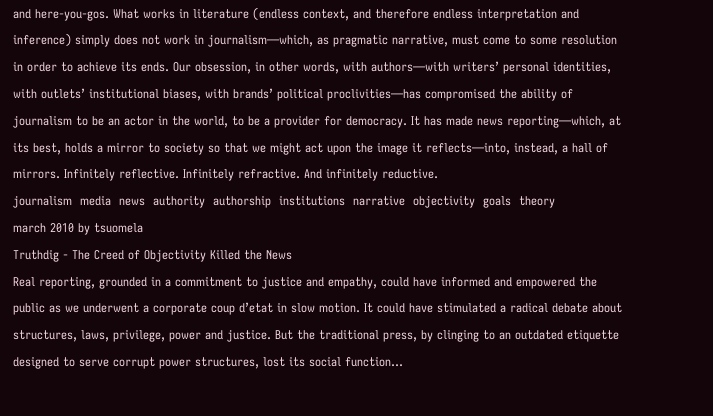and here-you-gos. What works in literature (endless context, and therefore endless interpretation and inference) simply does not work in journalism—which, as pragmatic narrative, must come to some resolution in order to achieve its ends. Our obsession, in other words, with authors—with writers’ personal identities, with outlets’ institutional biases, with brands’ political proclivities—has compromised the ability of journalism to be an actor in the world, to be a provider for democracy. It has made news reporting—which, at its best, holds a mirror to society so that we might act upon the image it reflects—into, instead, a hall of mirrors. Infinitely reflective. Infinitely refractive. And infinitely reductive.
journalism  media  news  authority  authorship  institutions  narrative  objectivity  goals  theory
march 2010 by tsuomela
Truthdig - The Creed of Objectivity Killed the News
Real reporting, grounded in a commitment to justice and empathy, could have informed and empowered the public as we underwent a corporate coup d’etat in slow motion. It could have stimulated a radical debate about structures, laws, privilege, power and justice. But the traditional press, by clinging to an outdated etiquette designed to serve corrupt power structures, lost its social function...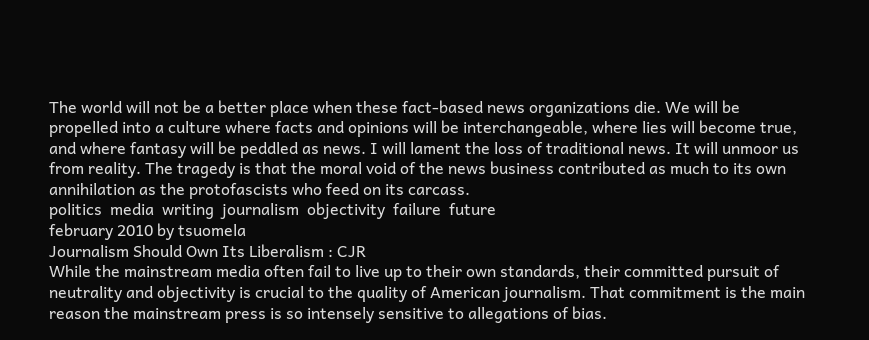The world will not be a better place when these fact-based news organizations die. We will be propelled into a culture where facts and opinions will be interchangeable, where lies will become true, and where fantasy will be peddled as news. I will lament the loss of traditional news. It will unmoor us from reality. The tragedy is that the moral void of the news business contributed as much to its own annihilation as the protofascists who feed on its carcass.
politics  media  writing  journalism  objectivity  failure  future
february 2010 by tsuomela
Journalism Should Own Its Liberalism : CJR
While the mainstream media often fail to live up to their own standards, their committed pursuit of neutrality and objectivity is crucial to the quality of American journalism. That commitment is the main reason the mainstream press is so intensely sensitive to allegations of bias.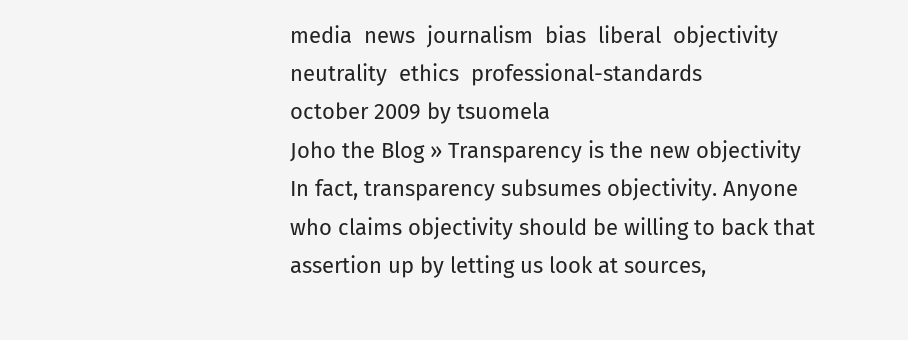media  news  journalism  bias  liberal  objectivity  neutrality  ethics  professional-standards
october 2009 by tsuomela
Joho the Blog » Transparency is the new objectivity
In fact, transparency subsumes objectivity. Anyone who claims objectivity should be willing to back that assertion up by letting us look at sources,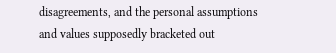disagreements, and the personal assumptions and values supposedly bracketed out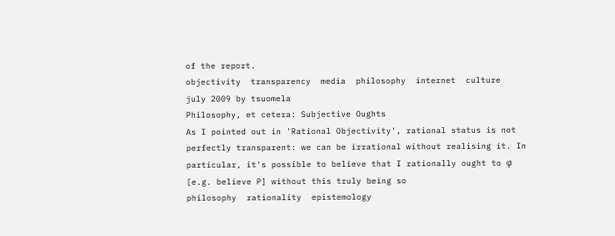of the report.
objectivity  transparency  media  philosophy  internet  culture
july 2009 by tsuomela
Philosophy, et cetera: Subjective Oughts
As I pointed out in 'Rational Objectivity', rational status is not perfectly transparent: we can be irrational without realising it. In particular, it's possible to believe that I rationally ought to φ [e.g. believe P] without this truly being so
philosophy  rationality  epistemology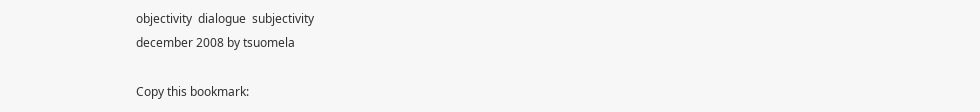objectivity  dialogue  subjectivity
december 2008 by tsuomela

Copy this bookmark: